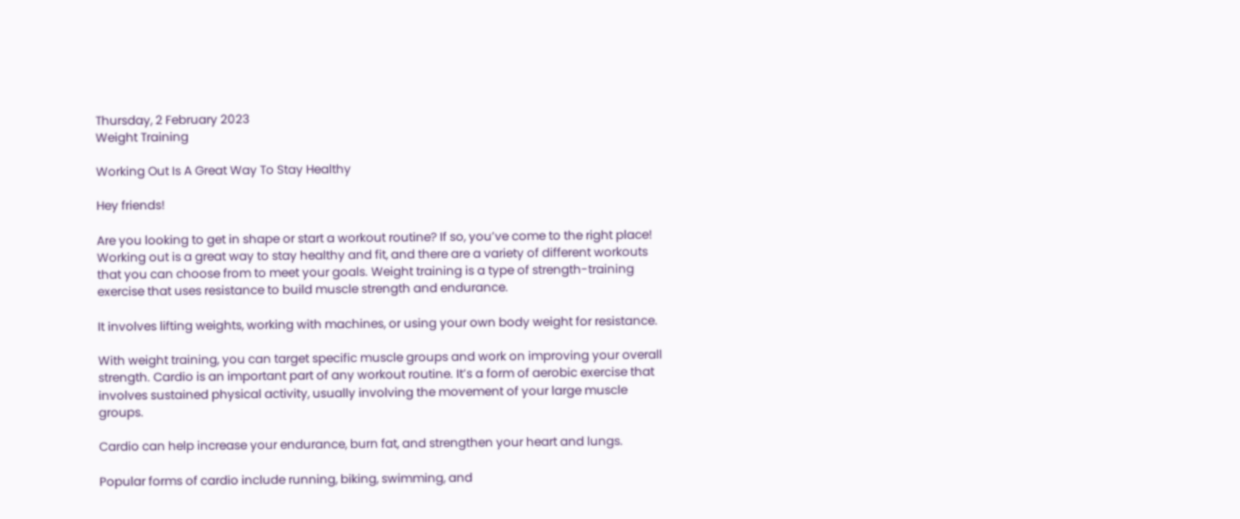Thursday, 2 February 2023
Weight Training

Working Out Is A Great Way To Stay Healthy

Hey friends!

Are you looking to get in shape or start a workout routine? If so, you’ve come to the right place! Working out is a great way to stay healthy and fit, and there are a variety of different workouts that you can choose from to meet your goals. Weight training is a type of strength-training exercise that uses resistance to build muscle strength and endurance.

It involves lifting weights, working with machines, or using your own body weight for resistance.

With weight training, you can target specific muscle groups and work on improving your overall strength. Cardio is an important part of any workout routine. It’s a form of aerobic exercise that involves sustained physical activity, usually involving the movement of your large muscle groups.

Cardio can help increase your endurance, burn fat, and strengthen your heart and lungs.

Popular forms of cardio include running, biking, swimming, and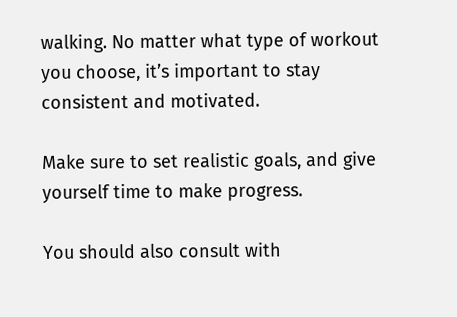walking. No matter what type of workout you choose, it’s important to stay consistent and motivated.

Make sure to set realistic goals, and give yourself time to make progress.

You should also consult with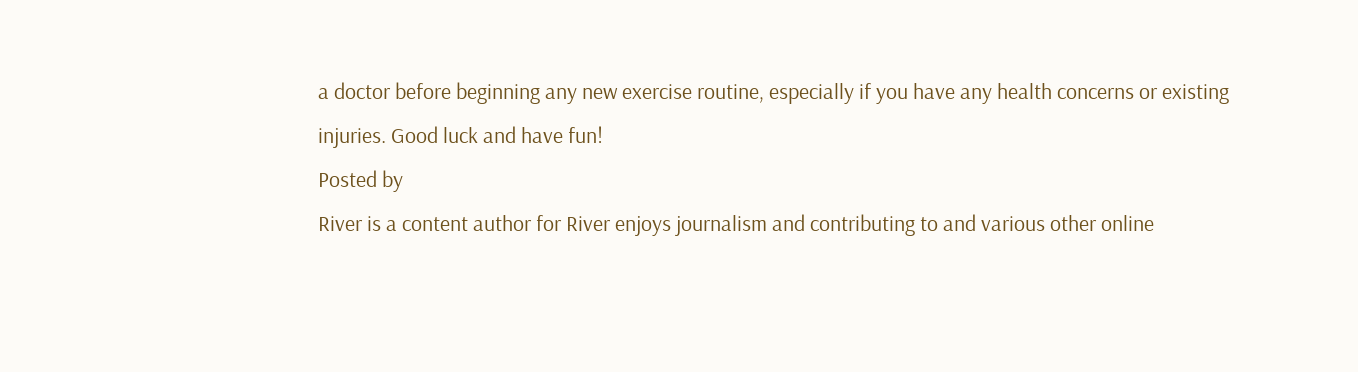a doctor before beginning any new exercise routine, especially if you have any health concerns or existing injuries. Good luck and have fun!
Posted by
River is a content author for River enjoys journalism and contributing to and various other online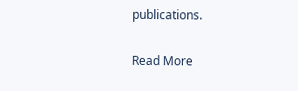publications.

Read More